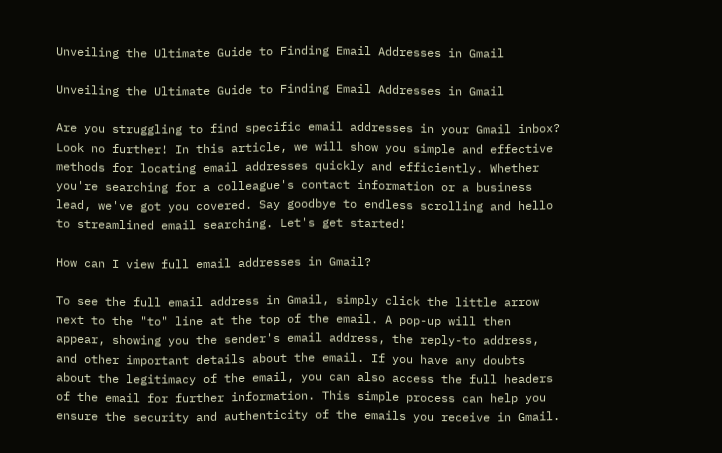Unveiling the Ultimate Guide to Finding Email Addresses in Gmail

Unveiling the Ultimate Guide to Finding Email Addresses in Gmail

Are you struggling to find specific email addresses in your Gmail inbox? Look no further! In this article, we will show you simple and effective methods for locating email addresses quickly and efficiently. Whether you're searching for a colleague's contact information or a business lead, we've got you covered. Say goodbye to endless scrolling and hello to streamlined email searching. Let's get started!

How can I view full email addresses in Gmail?

To see the full email address in Gmail, simply click the little arrow next to the "to" line at the top of the email. A pop-up will then appear, showing you the sender's email address, the reply-to address, and other important details about the email. If you have any doubts about the legitimacy of the email, you can also access the full headers of the email for further information. This simple process can help you ensure the security and authenticity of the emails you receive in Gmail.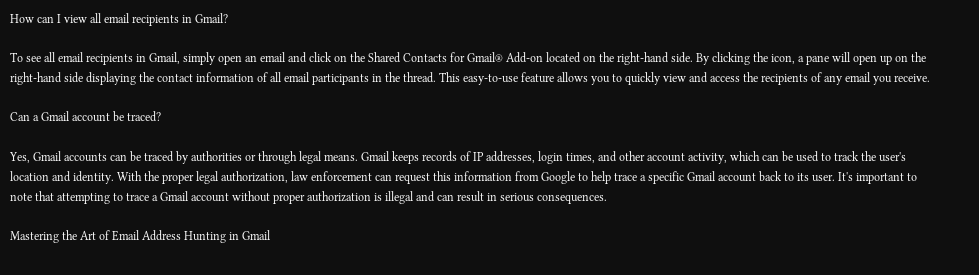How can I view all email recipients in Gmail?

To see all email recipients in Gmail, simply open an email and click on the Shared Contacts for Gmail® Add-on located on the right-hand side. By clicking the icon, a pane will open up on the right-hand side displaying the contact information of all email participants in the thread. This easy-to-use feature allows you to quickly view and access the recipients of any email you receive.

Can a Gmail account be traced?

Yes, Gmail accounts can be traced by authorities or through legal means. Gmail keeps records of IP addresses, login times, and other account activity, which can be used to track the user's location and identity. With the proper legal authorization, law enforcement can request this information from Google to help trace a specific Gmail account back to its user. It's important to note that attempting to trace a Gmail account without proper authorization is illegal and can result in serious consequences.

Mastering the Art of Email Address Hunting in Gmail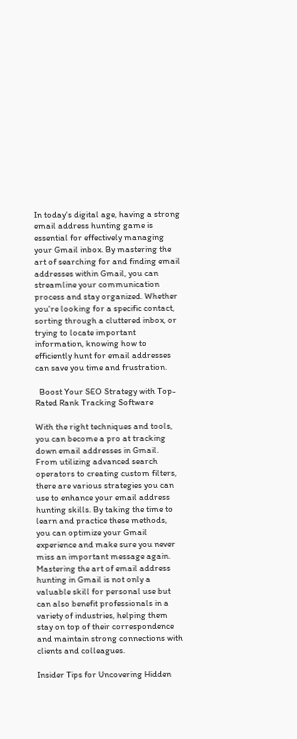In today's digital age, having a strong email address hunting game is essential for effectively managing your Gmail inbox. By mastering the art of searching for and finding email addresses within Gmail, you can streamline your communication process and stay organized. Whether you're looking for a specific contact, sorting through a cluttered inbox, or trying to locate important information, knowing how to efficiently hunt for email addresses can save you time and frustration.

  Boost Your SEO Strategy with Top-Rated Rank Tracking Software

With the right techniques and tools, you can become a pro at tracking down email addresses in Gmail. From utilizing advanced search operators to creating custom filters, there are various strategies you can use to enhance your email address hunting skills. By taking the time to learn and practice these methods, you can optimize your Gmail experience and make sure you never miss an important message again. Mastering the art of email address hunting in Gmail is not only a valuable skill for personal use but can also benefit professionals in a variety of industries, helping them stay on top of their correspondence and maintain strong connections with clients and colleagues.

Insider Tips for Uncovering Hidden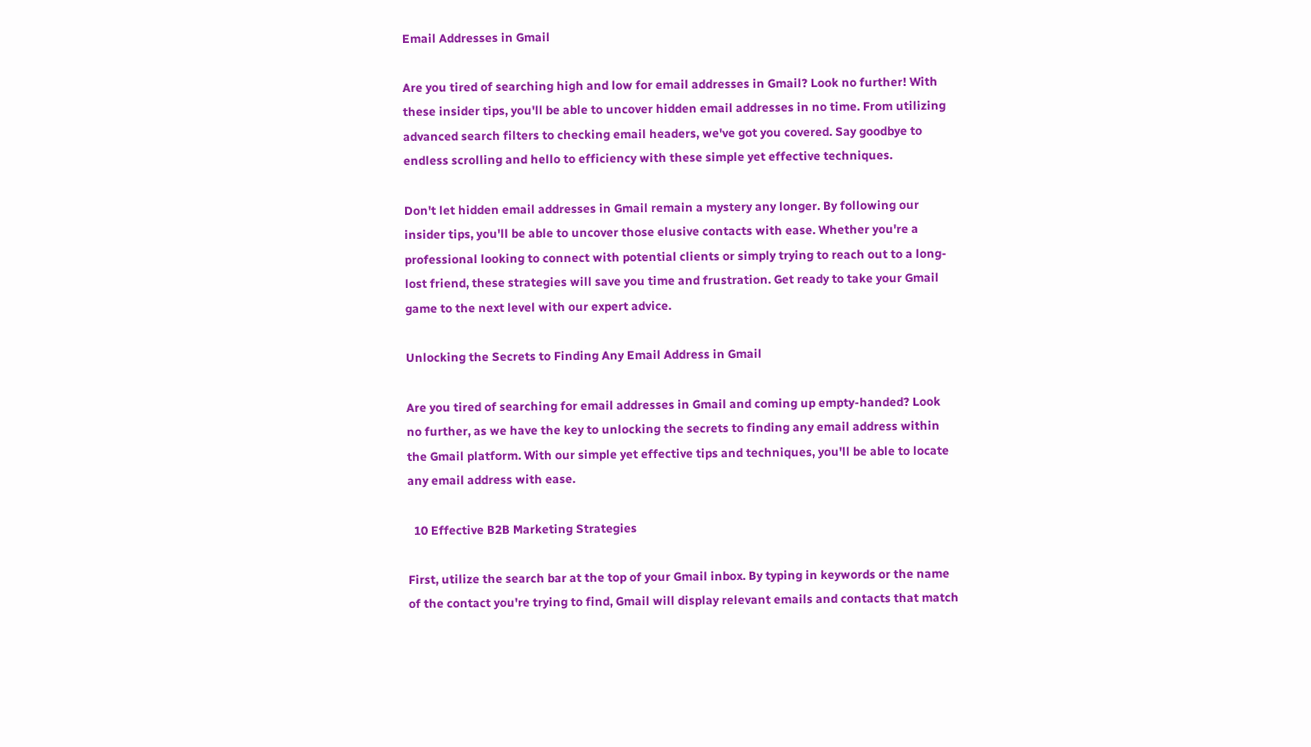Email Addresses in Gmail

Are you tired of searching high and low for email addresses in Gmail? Look no further! With these insider tips, you'll be able to uncover hidden email addresses in no time. From utilizing advanced search filters to checking email headers, we've got you covered. Say goodbye to endless scrolling and hello to efficiency with these simple yet effective techniques.

Don't let hidden email addresses in Gmail remain a mystery any longer. By following our insider tips, you'll be able to uncover those elusive contacts with ease. Whether you're a professional looking to connect with potential clients or simply trying to reach out to a long-lost friend, these strategies will save you time and frustration. Get ready to take your Gmail game to the next level with our expert advice.

Unlocking the Secrets to Finding Any Email Address in Gmail

Are you tired of searching for email addresses in Gmail and coming up empty-handed? Look no further, as we have the key to unlocking the secrets to finding any email address within the Gmail platform. With our simple yet effective tips and techniques, you'll be able to locate any email address with ease.

  10 Effective B2B Marketing Strategies

First, utilize the search bar at the top of your Gmail inbox. By typing in keywords or the name of the contact you're trying to find, Gmail will display relevant emails and contacts that match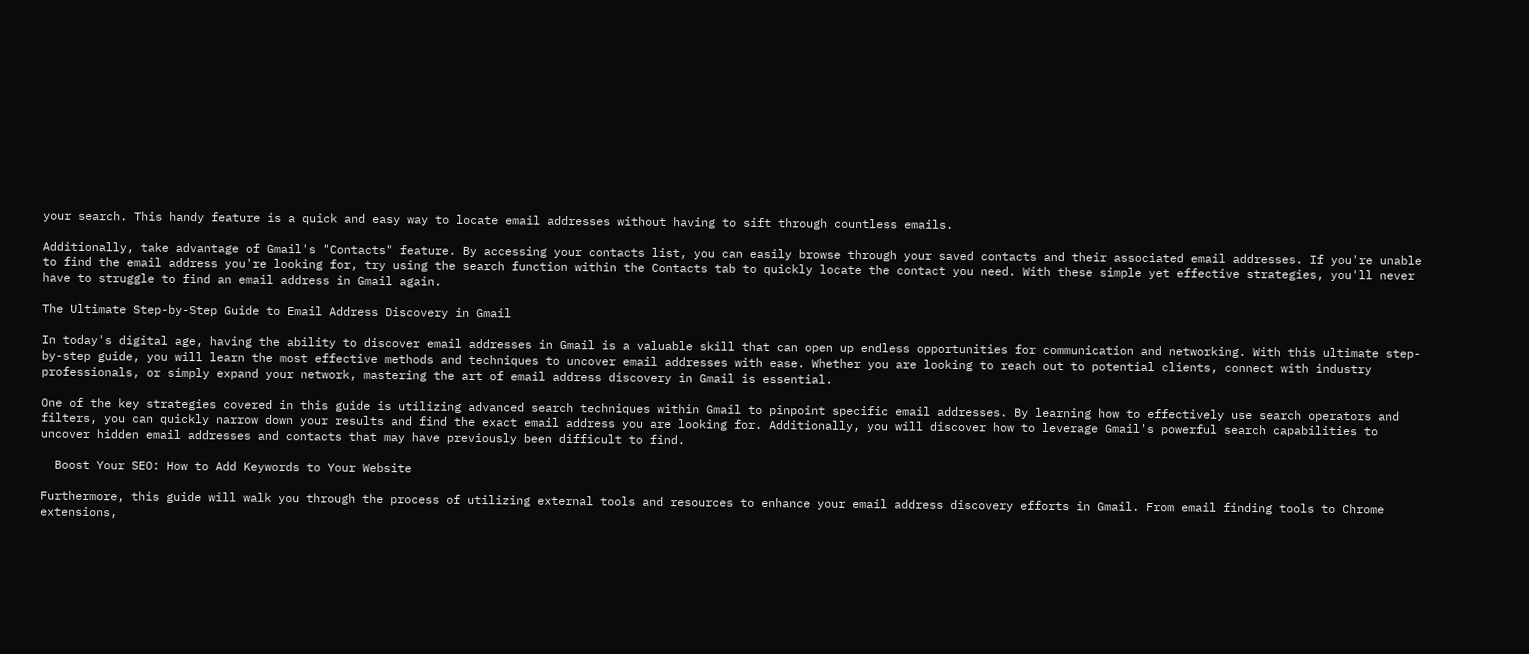your search. This handy feature is a quick and easy way to locate email addresses without having to sift through countless emails.

Additionally, take advantage of Gmail's "Contacts" feature. By accessing your contacts list, you can easily browse through your saved contacts and their associated email addresses. If you're unable to find the email address you're looking for, try using the search function within the Contacts tab to quickly locate the contact you need. With these simple yet effective strategies, you'll never have to struggle to find an email address in Gmail again.

The Ultimate Step-by-Step Guide to Email Address Discovery in Gmail

In today's digital age, having the ability to discover email addresses in Gmail is a valuable skill that can open up endless opportunities for communication and networking. With this ultimate step-by-step guide, you will learn the most effective methods and techniques to uncover email addresses with ease. Whether you are looking to reach out to potential clients, connect with industry professionals, or simply expand your network, mastering the art of email address discovery in Gmail is essential.

One of the key strategies covered in this guide is utilizing advanced search techniques within Gmail to pinpoint specific email addresses. By learning how to effectively use search operators and filters, you can quickly narrow down your results and find the exact email address you are looking for. Additionally, you will discover how to leverage Gmail's powerful search capabilities to uncover hidden email addresses and contacts that may have previously been difficult to find.

  Boost Your SEO: How to Add Keywords to Your Website

Furthermore, this guide will walk you through the process of utilizing external tools and resources to enhance your email address discovery efforts in Gmail. From email finding tools to Chrome extensions,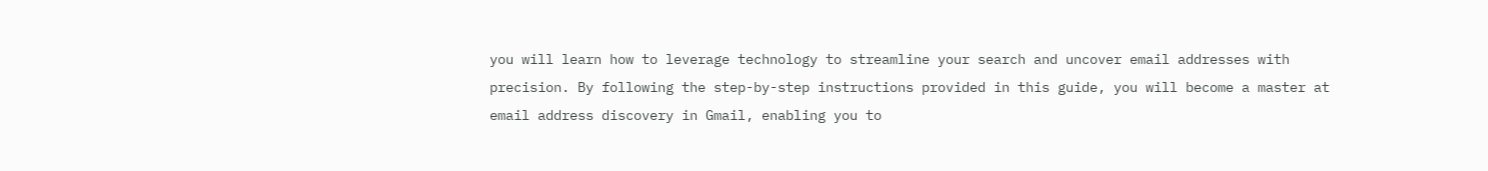you will learn how to leverage technology to streamline your search and uncover email addresses with precision. By following the step-by-step instructions provided in this guide, you will become a master at email address discovery in Gmail, enabling you to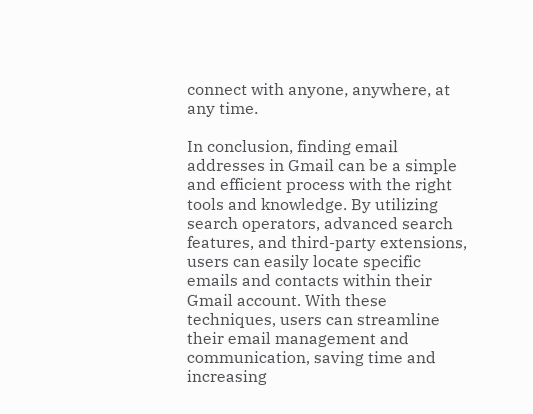connect with anyone, anywhere, at any time.

In conclusion, finding email addresses in Gmail can be a simple and efficient process with the right tools and knowledge. By utilizing search operators, advanced search features, and third-party extensions, users can easily locate specific emails and contacts within their Gmail account. With these techniques, users can streamline their email management and communication, saving time and increasing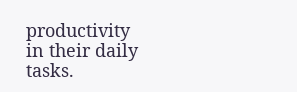productivity in their daily tasks.